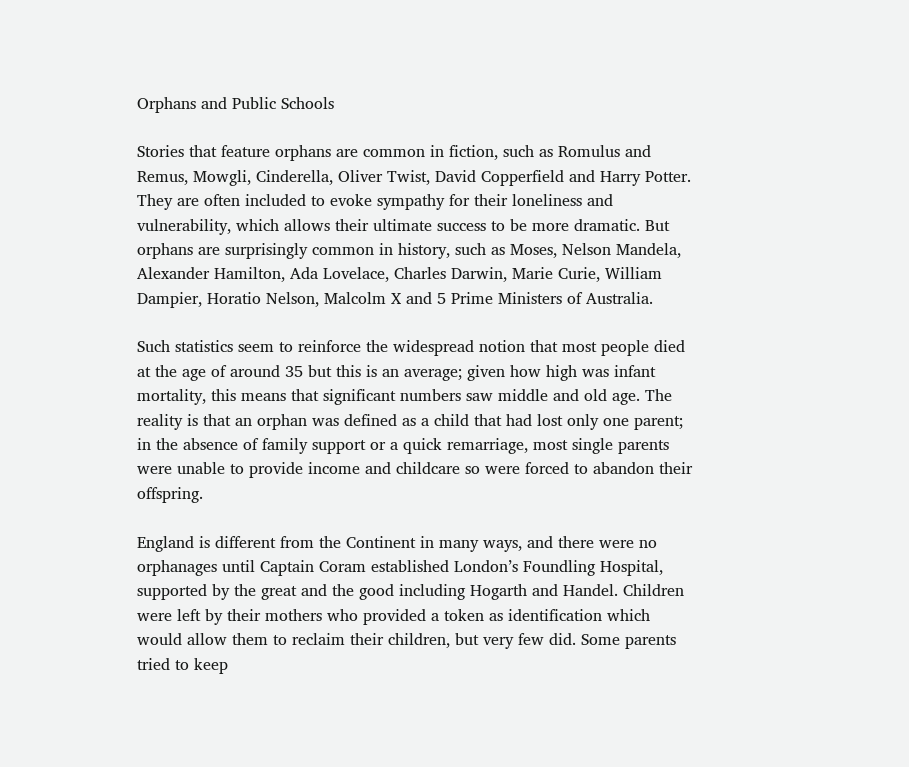Orphans and Public Schools

Stories that feature orphans are common in fiction, such as Romulus and Remus, Mowgli, Cinderella, Oliver Twist, David Copperfield and Harry Potter. They are often included to evoke sympathy for their loneliness and vulnerability, which allows their ultimate success to be more dramatic. But orphans are surprisingly common in history, such as Moses, Nelson Mandela, Alexander Hamilton, Ada Lovelace, Charles Darwin, Marie Curie, William Dampier, Horatio Nelson, Malcolm X and 5 Prime Ministers of Australia.

Such statistics seem to reinforce the widespread notion that most people died at the age of around 35 but this is an average; given how high was infant mortality, this means that significant numbers saw middle and old age. The reality is that an orphan was defined as a child that had lost only one parent; in the absence of family support or a quick remarriage, most single parents were unable to provide income and childcare so were forced to abandon their offspring.

England is different from the Continent in many ways, and there were no orphanages until Captain Coram established London’s Foundling Hospital, supported by the great and the good including Hogarth and Handel. Children were left by their mothers who provided a token as identification which would allow them to reclaim their children, but very few did. Some parents tried to keep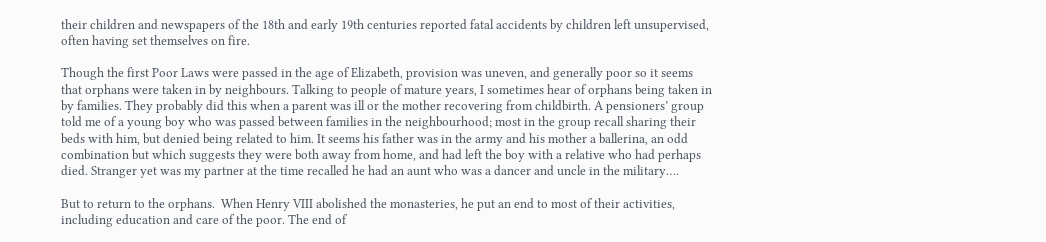their children and newspapers of the 18th and early 19th centuries reported fatal accidents by children left unsupervised, often having set themselves on fire.

Though the first Poor Laws were passed in the age of Elizabeth, provision was uneven, and generally poor so it seems that orphans were taken in by neighbours. Talking to people of mature years, I sometimes hear of orphans being taken in by families. They probably did this when a parent was ill or the mother recovering from childbirth. A pensioners’ group told me of a young boy who was passed between families in the neighbourhood; most in the group recall sharing their beds with him, but denied being related to him. It seems his father was in the army and his mother a ballerina, an odd combination but which suggests they were both away from home, and had left the boy with a relative who had perhaps died. Stranger yet was my partner at the time recalled he had an aunt who was a dancer and uncle in the military….

But to return to the orphans.  When Henry VIII abolished the monasteries, he put an end to most of their activities, including education and care of the poor. The end of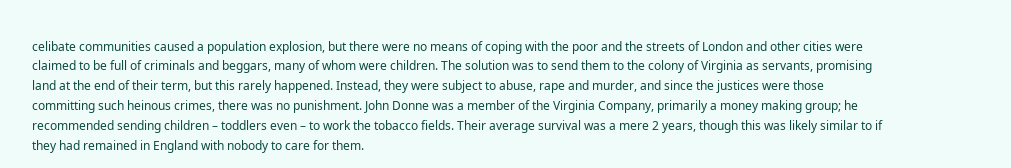celibate communities caused a population explosion, but there were no means of coping with the poor and the streets of London and other cities were claimed to be full of criminals and beggars, many of whom were children. The solution was to send them to the colony of Virginia as servants, promising land at the end of their term, but this rarely happened. Instead, they were subject to abuse, rape and murder, and since the justices were those committing such heinous crimes, there was no punishment. John Donne was a member of the Virginia Company, primarily a money making group; he recommended sending children – toddlers even – to work the tobacco fields. Their average survival was a mere 2 years, though this was likely similar to if they had remained in England with nobody to care for them.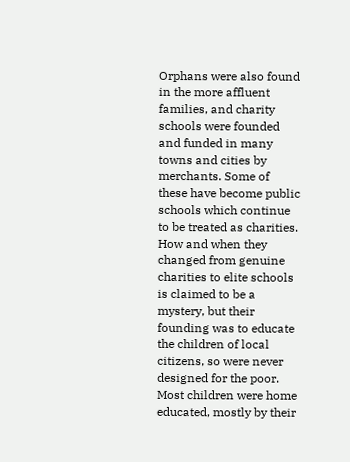Orphans were also found in the more affluent families, and charity schools were founded and funded in many towns and cities by merchants. Some of these have become public schools which continue to be treated as charities. How and when they changed from genuine charities to elite schools is claimed to be a mystery, but their founding was to educate the children of local citizens, so were never designed for the poor. Most children were home educated, mostly by their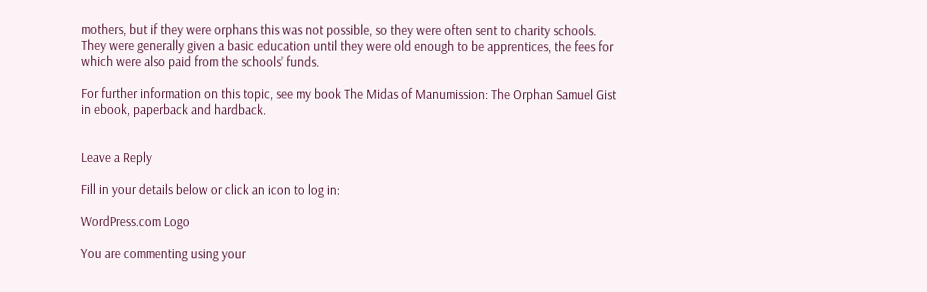mothers, but if they were orphans this was not possible, so they were often sent to charity schools. They were generally given a basic education until they were old enough to be apprentices, the fees for which were also paid from the schools’ funds.

For further information on this topic, see my book The Midas of Manumission: The Orphan Samuel Gist in ebook, paperback and hardback.


Leave a Reply

Fill in your details below or click an icon to log in:

WordPress.com Logo

You are commenting using your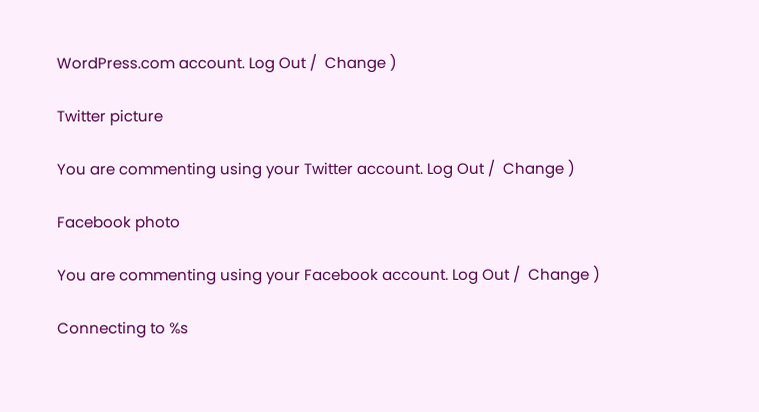WordPress.com account. Log Out /  Change )

Twitter picture

You are commenting using your Twitter account. Log Out /  Change )

Facebook photo

You are commenting using your Facebook account. Log Out /  Change )

Connecting to %s